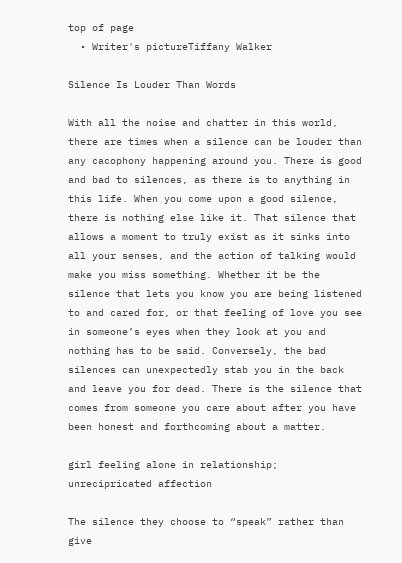top of page
  • Writer's pictureTiffany Walker

Silence Is Louder Than Words

With all the noise and chatter in this world, there are times when a silence can be louder than any cacophony happening around you. There is good and bad to silences, as there is to anything in this life. When you come upon a good silence, there is nothing else like it. That silence that allows a moment to truly exist as it sinks into all your senses, and the action of talking would make you miss something. Whether it be the silence that lets you know you are being listened to and cared for, or that feeling of love you see in someone’s eyes when they look at you and nothing has to be said. Conversely, the bad silences can unexpectedly stab you in the back and leave you for dead. There is the silence that comes from someone you care about after you have been honest and forthcoming about a matter.

girl feeling alone in relationship; unrecipricated affection

The silence they choose to “speak” rather than give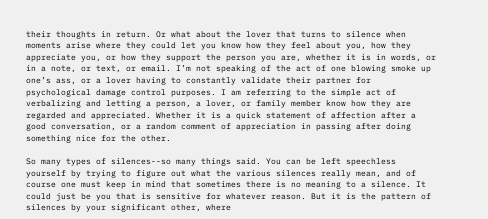their thoughts in return. Or what about the lover that turns to silence when moments arise where they could let you know how they feel about you, how they appreciate you, or how they support the person you are, whether it is in words, or in a note, or text, or email. I’m not speaking of the act of one blowing smoke up one’s ass, or a lover having to constantly validate their partner for psychological damage control purposes. I am referring to the simple act of verbalizing and letting a person, a lover, or family member know how they are regarded and appreciated. Whether it is a quick statement of affection after a good conversation, or a random comment of appreciation in passing after doing something nice for the other.

So many types of silences--so many things said. You can be left speechless yourself by trying to figure out what the various silences really mean, and of course one must keep in mind that sometimes there is no meaning to a silence. It could just be you that is sensitive for whatever reason. But it is the pattern of silences by your significant other, where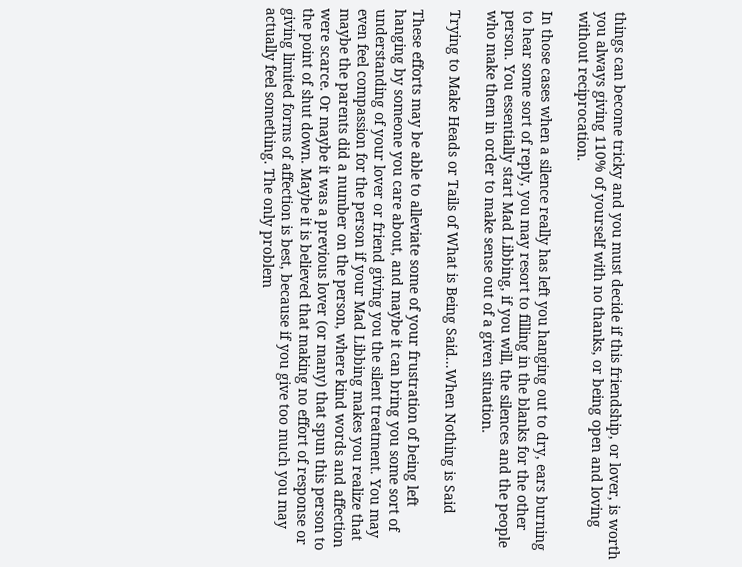things can become tricky and you must decide if this friendship, or lover, is worth you always giving 110% of yourself with no thanks, or being open and loving without reciprocation.

In those cases when a silence really has left you hanging out to dry, ears burning to hear some sort of reply, you may resort to filling in the blanks for the other person. You essentially start Mad Libbing, if you will, the silences and the people who make them in order to make sense out of a given situation.

Trying to Make Heads or Tails of What is Being Said...When Nothing is Said

These efforts may be able to alleviate some of your frustration of being left hanging by someone you care about, and maybe it can bring you some sort of understanding of your lover or friend giving you the silent treatment. You may even feel compassion for the person if your Mad Libbing makes you realize that maybe the parents did a number on the person, where kind words and affection were scarce. Or maybe it was a previous lover (or many) that spun this person to the point of shut down. Maybe it is believed that making no effort of response or giving limited forms of affection is best, because if you give too much you may actually feel something. The only problem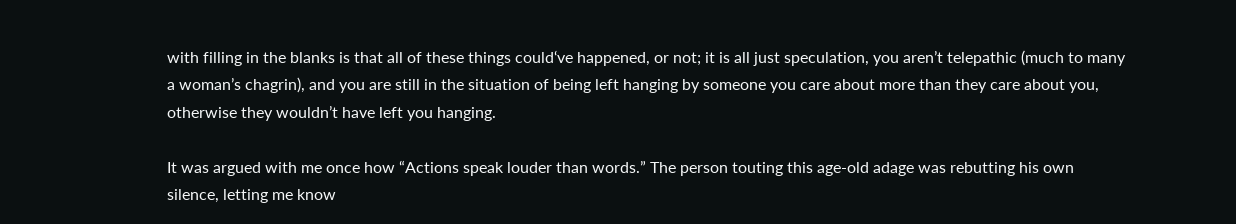with filling in the blanks is that all of these things could‘ve happened, or not; it is all just speculation, you aren’t telepathic (much to many a woman’s chagrin), and you are still in the situation of being left hanging by someone you care about more than they care about you, otherwise they wouldn’t have left you hanging.

It was argued with me once how “Actions speak louder than words.” The person touting this age-old adage was rebutting his own silence, letting me know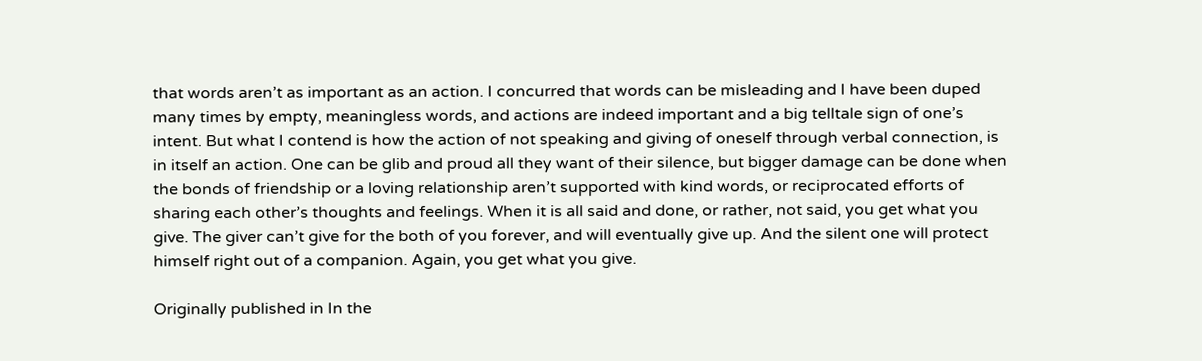that words aren’t as important as an action. I concurred that words can be misleading and I have been duped many times by empty, meaningless words, and actions are indeed important and a big telltale sign of one’s intent. But what I contend is how the action of not speaking and giving of oneself through verbal connection, is in itself an action. One can be glib and proud all they want of their silence, but bigger damage can be done when the bonds of friendship or a loving relationship aren’t supported with kind words, or reciprocated efforts of sharing each other’s thoughts and feelings. When it is all said and done, or rather, not said, you get what you give. The giver can’t give for the both of you forever, and will eventually give up. And the silent one will protect himself right out of a companion. Again, you get what you give.

Originally published in In the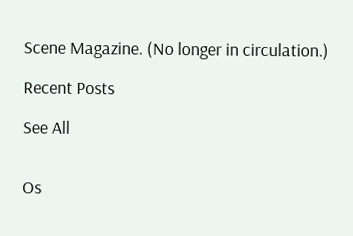Scene Magazine. (No longer in circulation.)

Recent Posts

See All


Os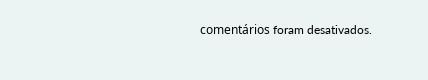comentários foram desativados.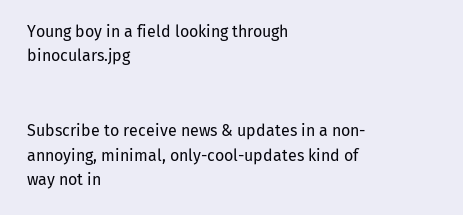Young boy in a field looking through binoculars.jpg


Subscribe to receive news & updates in a non-annoying, minimal, only-cool-updates kind of way not in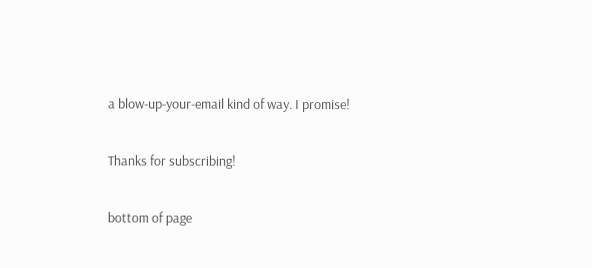a blow-up-your-email kind of way. I promise!

Thanks for subscribing!

bottom of page